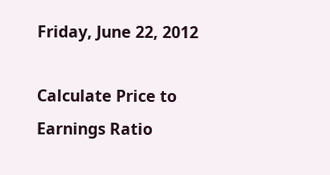Friday, June 22, 2012

Calculate Price to Earnings Ratio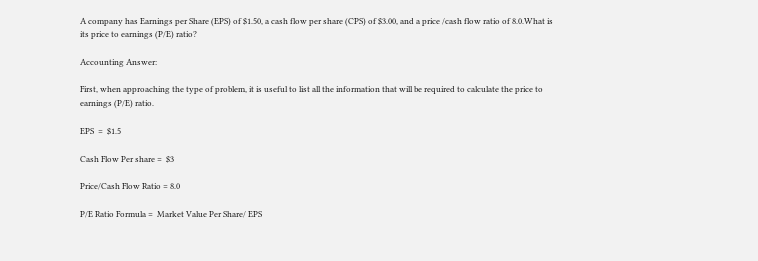A company has Earnings per Share (EPS) of $1.50, a cash flow per share (CPS) of $3.00, and a price /cash flow ratio of 8.0.What is its price to earnings (P/E) ratio?

Accounting Answer:

First, when approaching the type of problem, it is useful to list all the information that will be required to calculate the price to earnings (P/E) ratio.

EPS  =  $1.5

Cash Flow Per share =  $3

Price/Cash Flow Ratio = 8.0

P/E Ratio Formula =  Market Value Per Share/ EPS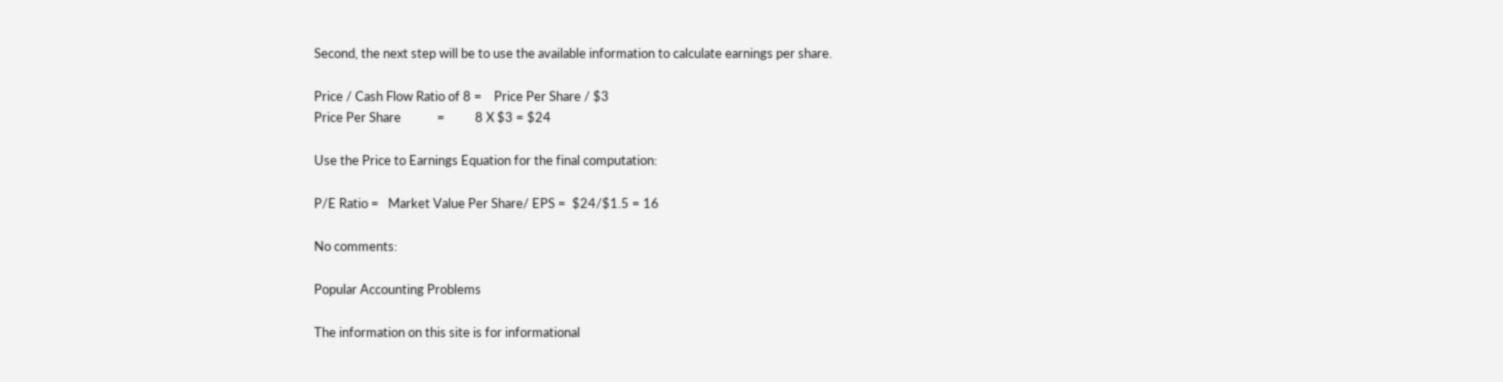Second, the next step will be to use the available information to calculate earnings per share.

Price / Cash Flow Ratio of 8 =    Price Per Share / $3
Price Per Share            =          8 X $3 = $24

Use the Price to Earnings Equation for the final computation:

P/E Ratio =   Market Value Per Share/ EPS =  $24/$1.5 = 16

No comments:

Popular Accounting Problems

The information on this site is for informational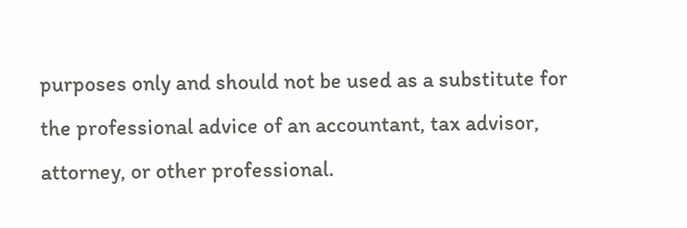purposes only and should not be used as a substitute for the professional advice of an accountant, tax advisor, attorney, or other professional.